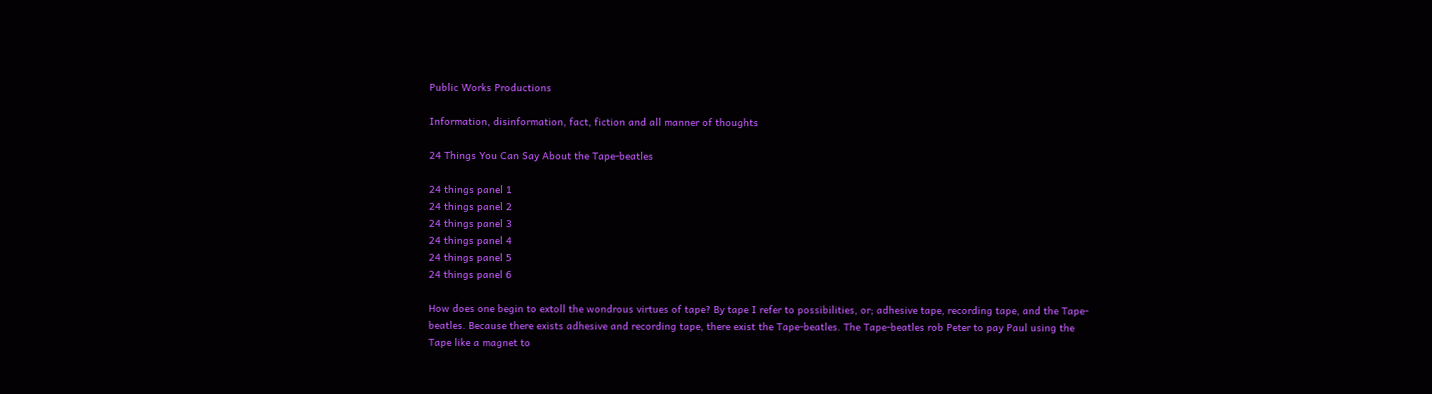Public Works Productions

Information, disinformation, fact, fiction and all manner of thoughts

24 Things You Can Say About the Tape-beatles

24 things panel 1
24 things panel 2
24 things panel 3
24 things panel 4
24 things panel 5
24 things panel 6

How does one begin to extoll the wondrous virtues of tape? By tape I refer to possibilities, or; adhesive tape, recording tape, and the Tape-beatles. Because there exists adhesive and recording tape, there exist the Tape-beatles. The Tape-beatles rob Peter to pay Paul using the Tape like a magnet to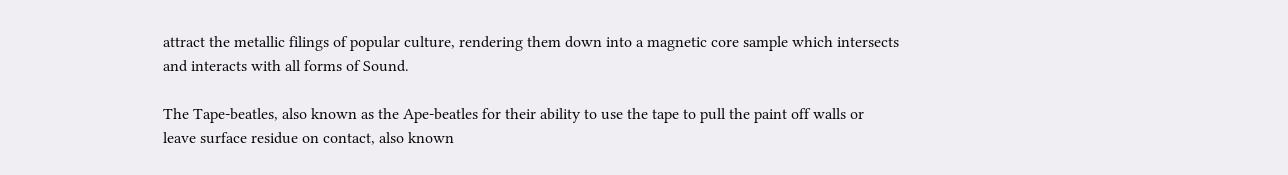attract the metallic filings of popular culture, rendering them down into a magnetic core sample which intersects and interacts with all forms of Sound.

The Tape-beatles, also known as the Ape-beatles for their ability to use the tape to pull the paint off walls or leave surface residue on contact, also known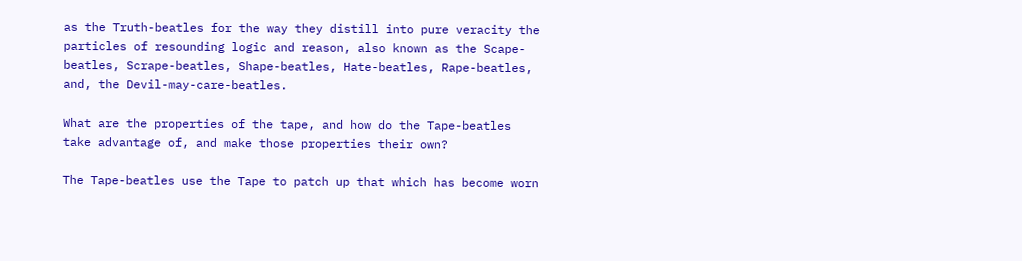as the Truth-beatles for the way they distill into pure veracity the particles of resounding logic and reason, also known as the Scape-beatles, Scrape-beatles, Shape-beatles, Hate-beatles, Rape-beatles, and, the Devil-may-care-beatles.

What are the properties of the tape, and how do the Tape-beatles take advantage of, and make those properties their own?

The Tape-beatles use the Tape to patch up that which has become worn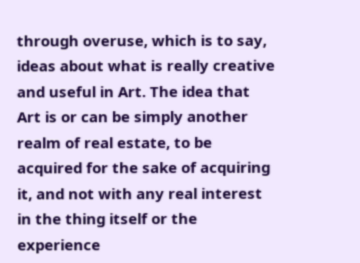through overuse, which is to say, ideas about what is really creative and useful in Art. The idea that Art is or can be simply another realm of real estate, to be acquired for the sake of acquiring it, and not with any real interest in the thing itself or the experience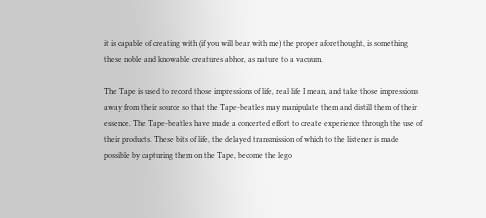it is capable of creating with (if you will bear with me) the proper aforethought, is something these noble and knowable creatures abhor, as nature to a vacuum.

The Tape is used to record those impressions of life, real life I mean, and take those impressions away from their source so that the Tape-beatles may manipulate them and distill them of their essence. The Tape-beatles have made a concerted effort to create experience through the use of their products. These bits of life, the delayed transmission of which to the listener is made possible by capturing them on the Tape, become the lego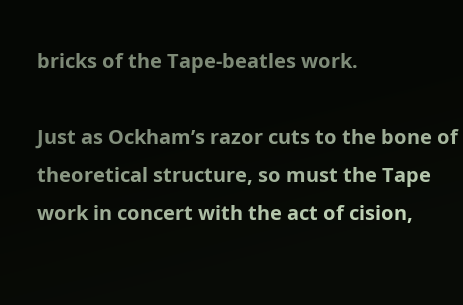bricks of the Tape-beatles work.

Just as Ockham’s razor cuts to the bone of theoretical structure, so must the Tape work in concert with the act of cision,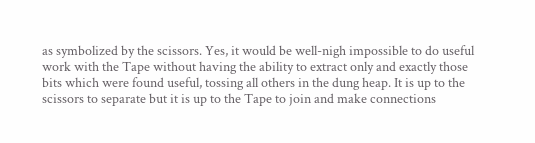as symbolized by the scissors. Yes, it would be well-nigh impossible to do useful work with the Tape without having the ability to extract only and exactly those bits which were found useful, tossing all others in the dung heap. It is up to the scissors to separate but it is up to the Tape to join and make connections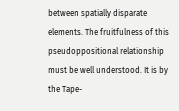between spatially disparate elements. The fruitfulness of this pseudoppositional relationship must be well understood. It is by the Tape-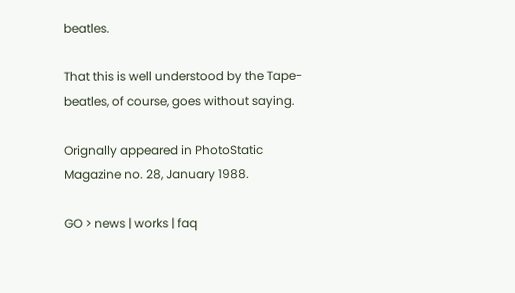beatles.

That this is well understood by the Tape-beatles, of course, goes without saying.

Orignally appeared in PhotoStatic Magazine no. 28, January 1988.

GO > news | works | faq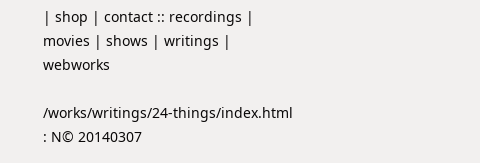| shop | contact :: recordings | movies | shows | writings | webworks

/works/writings/24-things/index.html : N© 20140307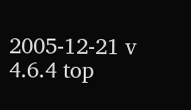2005-12-21 v 4.6.4 top